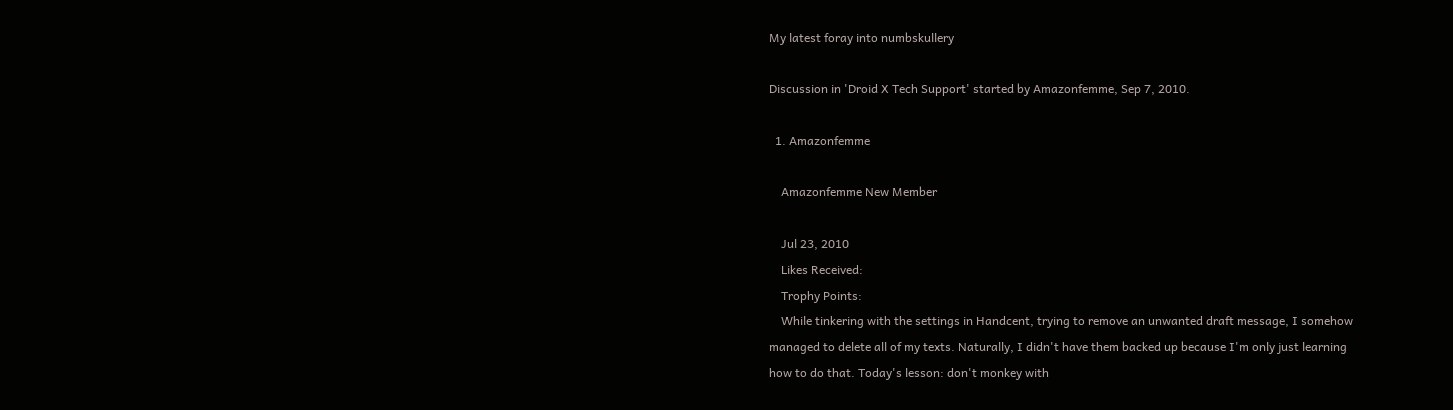My latest foray into numbskullery

Discussion in 'Droid X Tech Support' started by Amazonfemme, Sep 7, 2010.

  1. Amazonfemme

    Amazonfemme New Member

    Jul 23, 2010
    Likes Received:
    Trophy Points:
    While tinkering with the settings in Handcent, trying to remove an unwanted draft message, I somehow managed to delete all of my texts. Naturally, I didn't have them backed up because I'm only just learning how to do that. Today's lesson: don't monkey with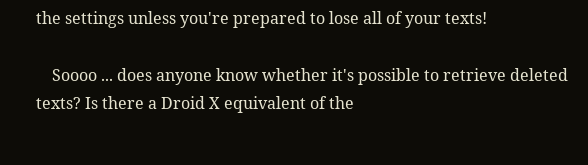the settings unless you're prepared to lose all of your texts!

    Soooo ... does anyone know whether it's possible to retrieve deleted texts? Is there a Droid X equivalent of the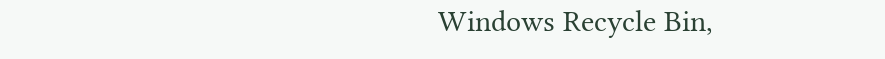Windows Recycle Bin,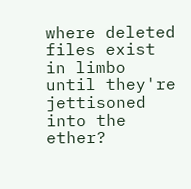where deleted files exist in limbo until they're jettisoned into the ether?